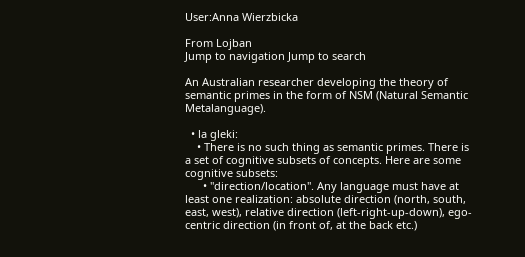User:Anna Wierzbicka

From Lojban
Jump to navigation Jump to search

An Australian researcher developing the theory of semantic primes in the form of NSM (Natural Semantic Metalanguage).

  • la gleki:
    • There is no such thing as semantic primes. There is a set of cognitive subsets of concepts. Here are some cognitive subsets:
      • "direction/location". Any language must have at least one realization: absolute direction (north, south, east, west), relative direction (left-right-up-down), ego-centric direction (in front of, at the back etc.)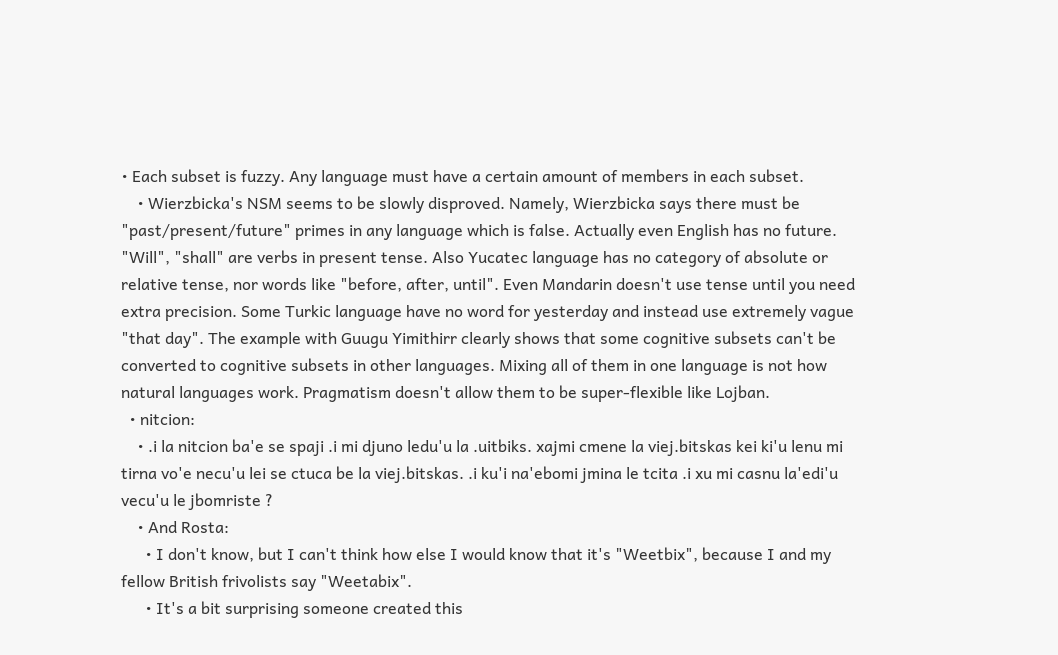• Each subset is fuzzy. Any language must have a certain amount of members in each subset.
    • Wierzbicka's NSM seems to be slowly disproved. Namely, Wierzbicka says there must be "past/present/future" primes in any language which is false. Actually even English has no future. "Will", "shall" are verbs in present tense. Also Yucatec language has no category of absolute or relative tense, nor words like "before, after, until". Even Mandarin doesn't use tense until you need extra precision. Some Turkic language have no word for yesterday and instead use extremely vague "that day". The example with Guugu Yimithirr clearly shows that some cognitive subsets can't be converted to cognitive subsets in other languages. Mixing all of them in one language is not how natural languages work. Pragmatism doesn't allow them to be super-flexible like Lojban.
  • nitcion:
    • .i la nitcion ba'e se spaji .i mi djuno ledu'u la .uitbiks. xajmi cmene la viej.bitskas kei ki'u lenu mi tirna vo'e necu'u lei se ctuca be la viej.bitskas. .i ku'i na'ebomi jmina le tcita .i xu mi casnu la'edi'u vecu'u le jbomriste ?
    • And Rosta:
      • I don't know, but I can't think how else I would know that it's "Weetbix", because I and my fellow British frivolists say "Weetabix".
      • It's a bit surprising someone created this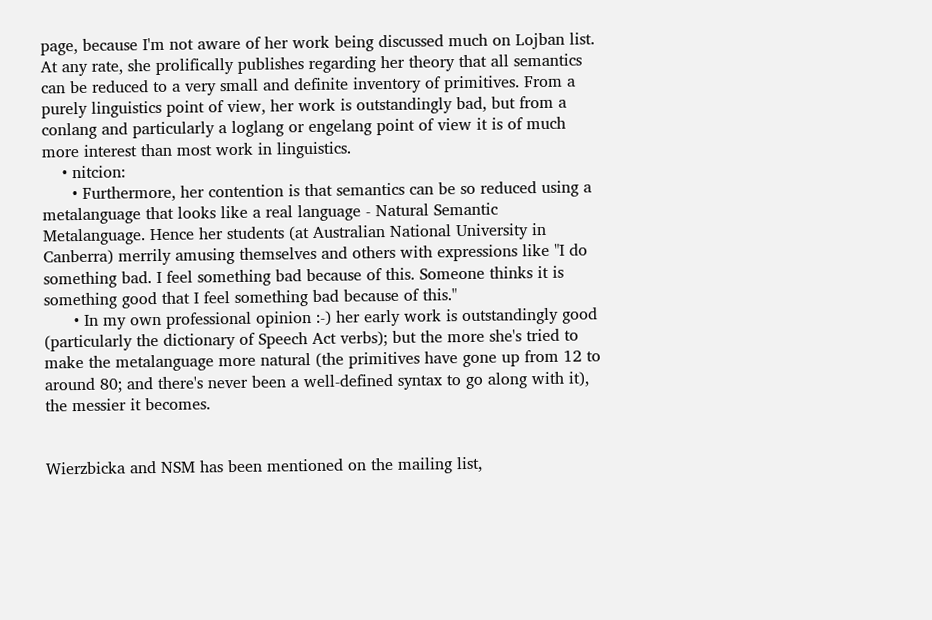page, because I'm not aware of her work being discussed much on Lojban list. At any rate, she prolifically publishes regarding her theory that all semantics can be reduced to a very small and definite inventory of primitives. From a purely linguistics point of view, her work is outstandingly bad, but from a conlang and particularly a loglang or engelang point of view it is of much more interest than most work in linguistics.
    • nitcion:
      • Furthermore, her contention is that semantics can be so reduced using a metalanguage that looks like a real language - Natural Semantic Metalanguage. Hence her students (at Australian National University in Canberra) merrily amusing themselves and others with expressions like "I do something bad. I feel something bad because of this. Someone thinks it is something good that I feel something bad because of this."
      • In my own professional opinion :-) her early work is outstandingly good (particularly the dictionary of Speech Act verbs); but the more she's tried to make the metalanguage more natural (the primitives have gone up from 12 to around 80; and there's never been a well-defined syntax to go along with it), the messier it becomes.


Wierzbicka and NSM has been mentioned on the mailing list,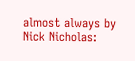almost always by Nick Nicholas: